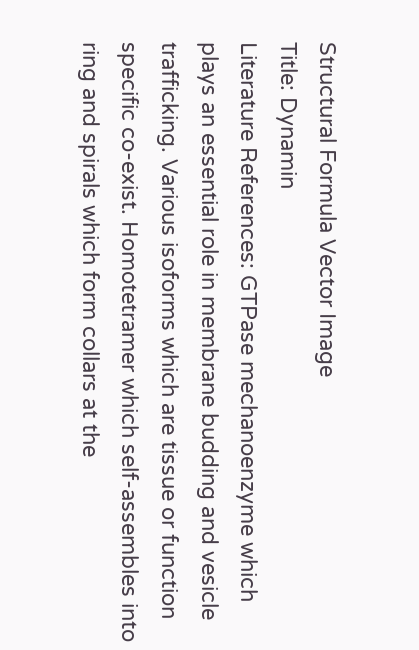Structural Formula Vector Image
Title: Dynamin
Literature References: GTPase mechanoenzyme which plays an essential role in membrane budding and vesicle trafficking. Various isoforms which are tissue or function specific co-exist. Homotetramer which self-assembles into ring and spirals which form collars at the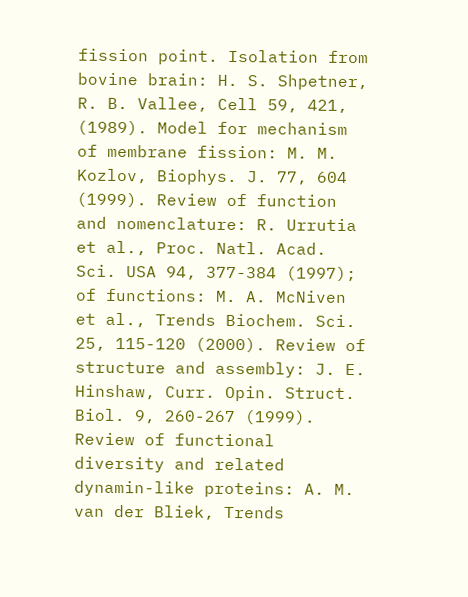fission point. Isolation from bovine brain: H. S. Shpetner, R. B. Vallee, Cell 59, 421, (1989). Model for mechanism of membrane fission: M. M. Kozlov, Biophys. J. 77, 604 (1999). Review of function and nomenclature: R. Urrutia et al., Proc. Natl. Acad. Sci. USA 94, 377-384 (1997); of functions: M. A. McNiven et al., Trends Biochem. Sci. 25, 115-120 (2000). Review of structure and assembly: J. E. Hinshaw, Curr. Opin. Struct. Biol. 9, 260-267 (1999). Review of functional diversity and related dynamin-like proteins: A. M. van der Bliek, Trends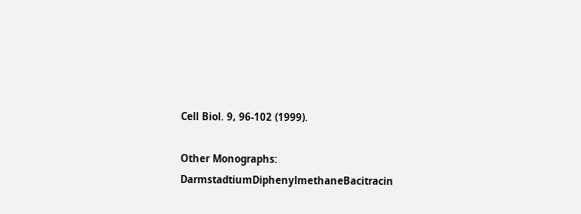Cell Biol. 9, 96-102 (1999).

Other Monographs:
DarmstadtiumDiphenylmethaneBacitracin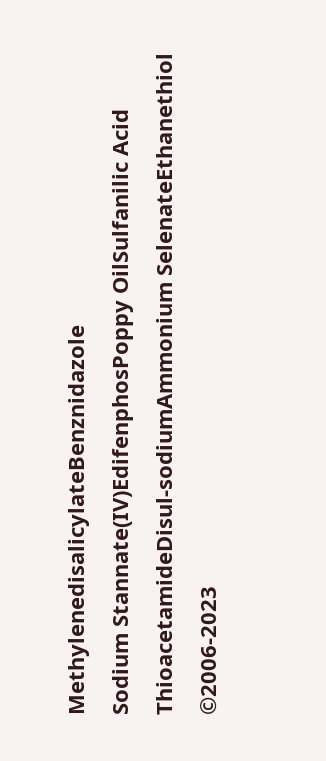MethylenedisalicylateBenznidazole
Sodium Stannate(IV)EdifenphosPoppy OilSulfanilic Acid
ThioacetamideDisul-sodiumAmmonium SelenateEthanethiol
©2006-2023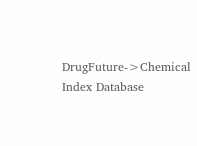DrugFuture->Chemical Index Database